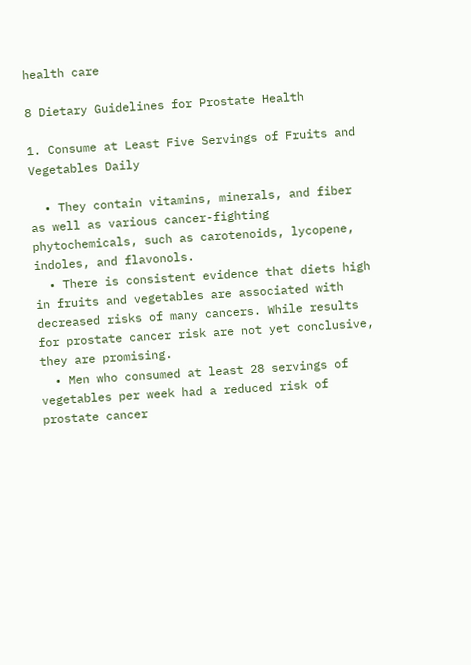health care

8 Dietary Guidelines for Prostate Health

1. Consume at Least Five Servings of Fruits and Vegetables Daily

  • They contain vitamins, minerals, and fiber as well as various cancer-fighting phytochemicals, such as carotenoids, lycopene, indoles, and flavonols.
  • There is consistent evidence that diets high in fruits and vegetables are associated with decreased risks of many cancers. While results for prostate cancer risk are not yet conclusive, they are promising.
  • Men who consumed at least 28 servings of vegetables per week had a reduced risk of prostate cancer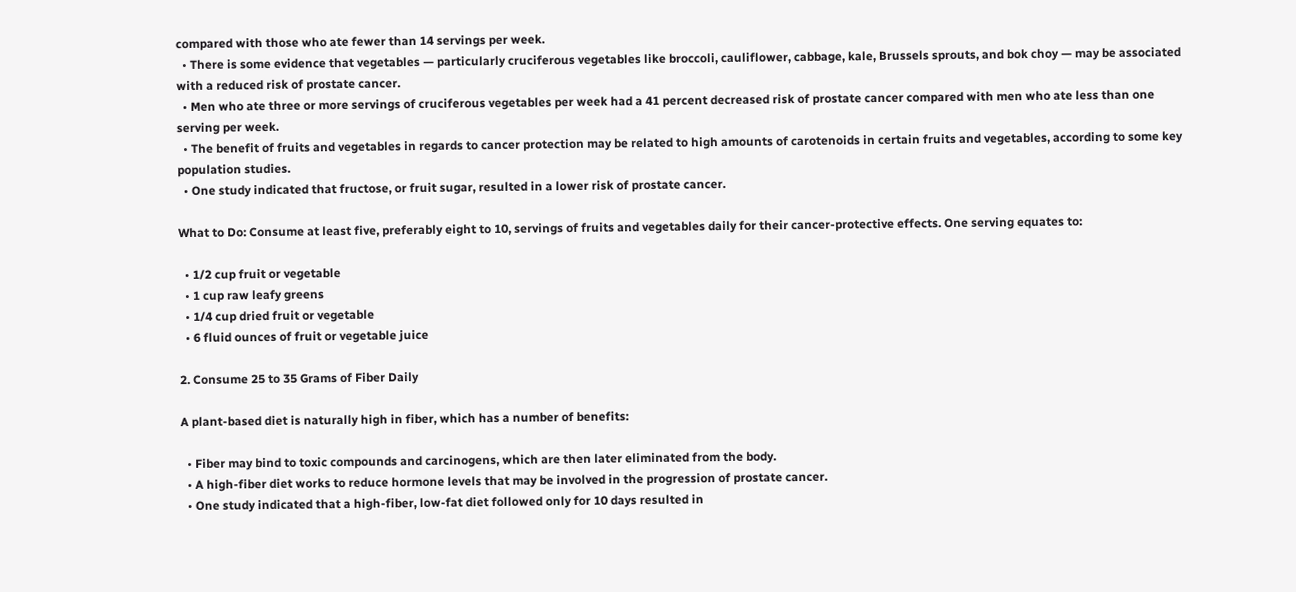compared with those who ate fewer than 14 servings per week.
  • There is some evidence that vegetables — particularly cruciferous vegetables like broccoli, cauliflower, cabbage, kale, Brussels sprouts, and bok choy — may be associated with a reduced risk of prostate cancer.
  • Men who ate three or more servings of cruciferous vegetables per week had a 41 percent decreased risk of prostate cancer compared with men who ate less than one serving per week.
  • The benefit of fruits and vegetables in regards to cancer protection may be related to high amounts of carotenoids in certain fruits and vegetables, according to some key population studies.
  • One study indicated that fructose, or fruit sugar, resulted in a lower risk of prostate cancer.

What to Do: Consume at least five, preferably eight to 10, servings of fruits and vegetables daily for their cancer-protective effects. One serving equates to:

  • 1/2 cup fruit or vegetable
  • 1 cup raw leafy greens
  • 1/4 cup dried fruit or vegetable
  • 6 fluid ounces of fruit or vegetable juice

2. Consume 25 to 35 Grams of Fiber Daily

A plant-based diet is naturally high in fiber, which has a number of benefits:

  • Fiber may bind to toxic compounds and carcinogens, which are then later eliminated from the body.
  • A high-fiber diet works to reduce hormone levels that may be involved in the progression of prostate cancer.
  • One study indicated that a high-fiber, low-fat diet followed only for 10 days resulted in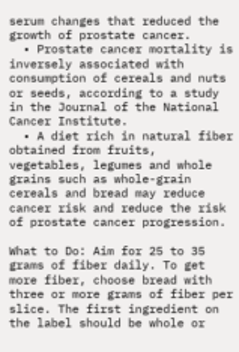serum changes that reduced the growth of prostate cancer.
  • Prostate cancer mortality is inversely associated with consumption of cereals and nuts or seeds, according to a study in the Journal of the National Cancer Institute.
  • A diet rich in natural fiber obtained from fruits, vegetables, legumes and whole grains such as whole-grain cereals and bread may reduce cancer risk and reduce the risk of prostate cancer progression.

What to Do: Aim for 25 to 35 grams of fiber daily. To get more fiber, choose bread with three or more grams of fiber per slice. The first ingredient on the label should be whole or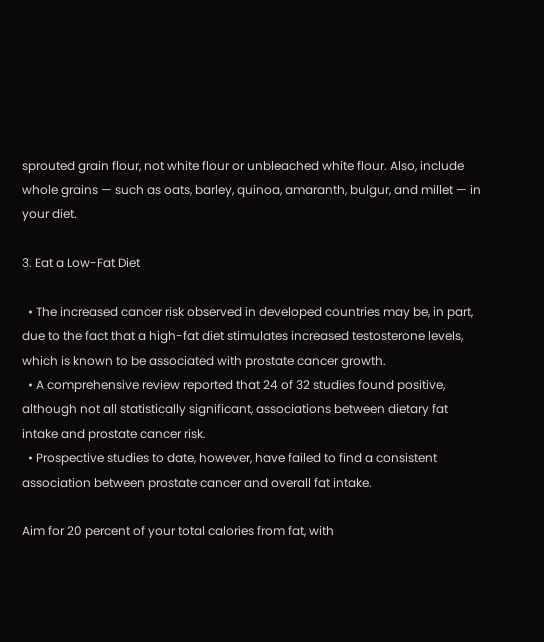sprouted grain flour, not white flour or unbleached white flour. Also, include whole grains — such as oats, barley, quinoa, amaranth, bulgur, and millet — in your diet.

3. Eat a Low-Fat Diet

  • The increased cancer risk observed in developed countries may be, in part, due to the fact that a high-fat diet stimulates increased testosterone levels, which is known to be associated with prostate cancer growth.
  • A comprehensive review reported that 24 of 32 studies found positive, although not all statistically significant, associations between dietary fat intake and prostate cancer risk.
  • Prospective studies to date, however, have failed to find a consistent association between prostate cancer and overall fat intake.

Aim for 20 percent of your total calories from fat, with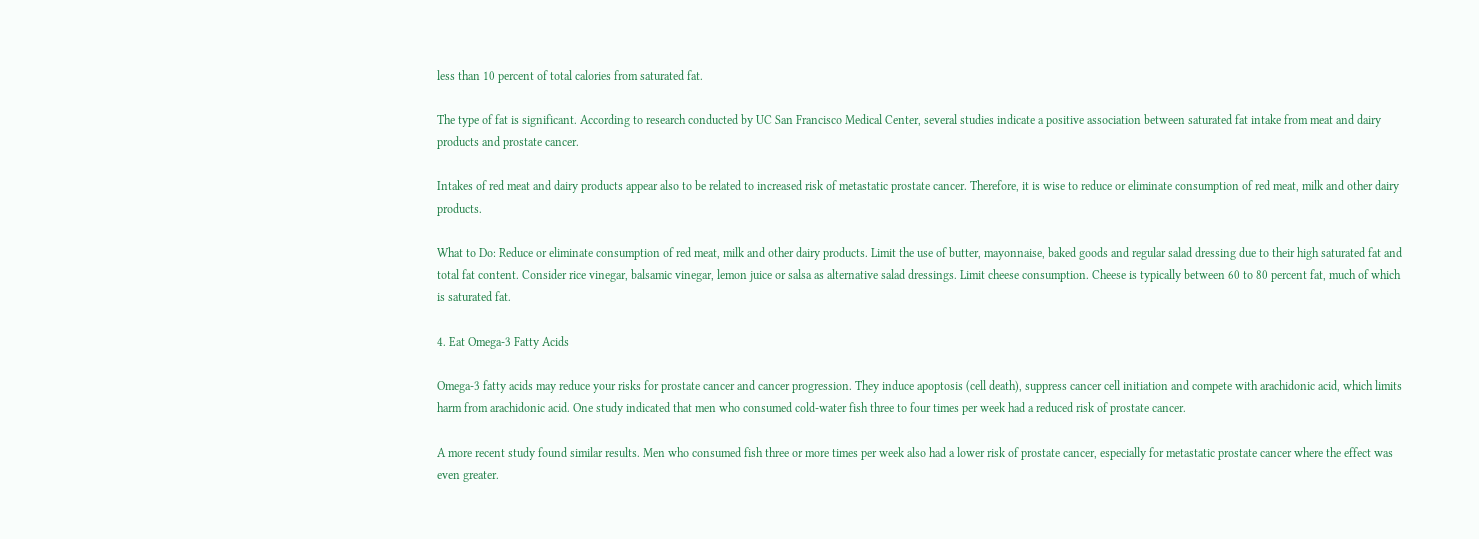less than 10 percent of total calories from saturated fat.

The type of fat is significant. According to research conducted by UC San Francisco Medical Center, several studies indicate a positive association between saturated fat intake from meat and dairy products and prostate cancer.

Intakes of red meat and dairy products appear also to be related to increased risk of metastatic prostate cancer. Therefore, it is wise to reduce or eliminate consumption of red meat, milk and other dairy products.

What to Do: Reduce or eliminate consumption of red meat, milk and other dairy products. Limit the use of butter, mayonnaise, baked goods and regular salad dressing due to their high saturated fat and total fat content. Consider rice vinegar, balsamic vinegar, lemon juice or salsa as alternative salad dressings. Limit cheese consumption. Cheese is typically between 60 to 80 percent fat, much of which is saturated fat.

4. Eat Omega-3 Fatty Acids

Omega-3 fatty acids may reduce your risks for prostate cancer and cancer progression. They induce apoptosis (cell death), suppress cancer cell initiation and compete with arachidonic acid, which limits harm from arachidonic acid. One study indicated that men who consumed cold-water fish three to four times per week had a reduced risk of prostate cancer.

A more recent study found similar results. Men who consumed fish three or more times per week also had a lower risk of prostate cancer, especially for metastatic prostate cancer where the effect was even greater.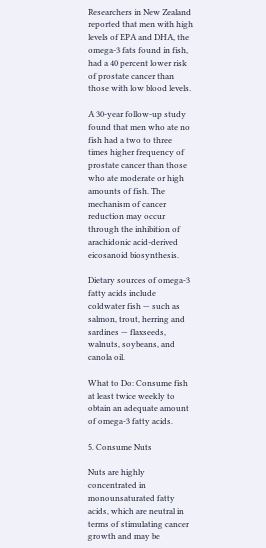Researchers in New Zealand reported that men with high levels of EPA and DHA, the omega-3 fats found in fish, had a 40 percent lower risk of prostate cancer than those with low blood levels.

A 30-year follow-up study found that men who ate no fish had a two to three times higher frequency of prostate cancer than those who ate moderate or high amounts of fish. The mechanism of cancer reduction may occur through the inhibition of arachidonic acid-derived eicosanoid biosynthesis.

Dietary sources of omega-3 fatty acids include coldwater fish — such as salmon, trout, herring and sardines — flaxseeds, walnuts, soybeans, and canola oil.

What to Do: Consume fish at least twice weekly to obtain an adequate amount of omega-3 fatty acids.

5. Consume Nuts

Nuts are highly concentrated in monounsaturated fatty acids, which are neutral in terms of stimulating cancer growth and may be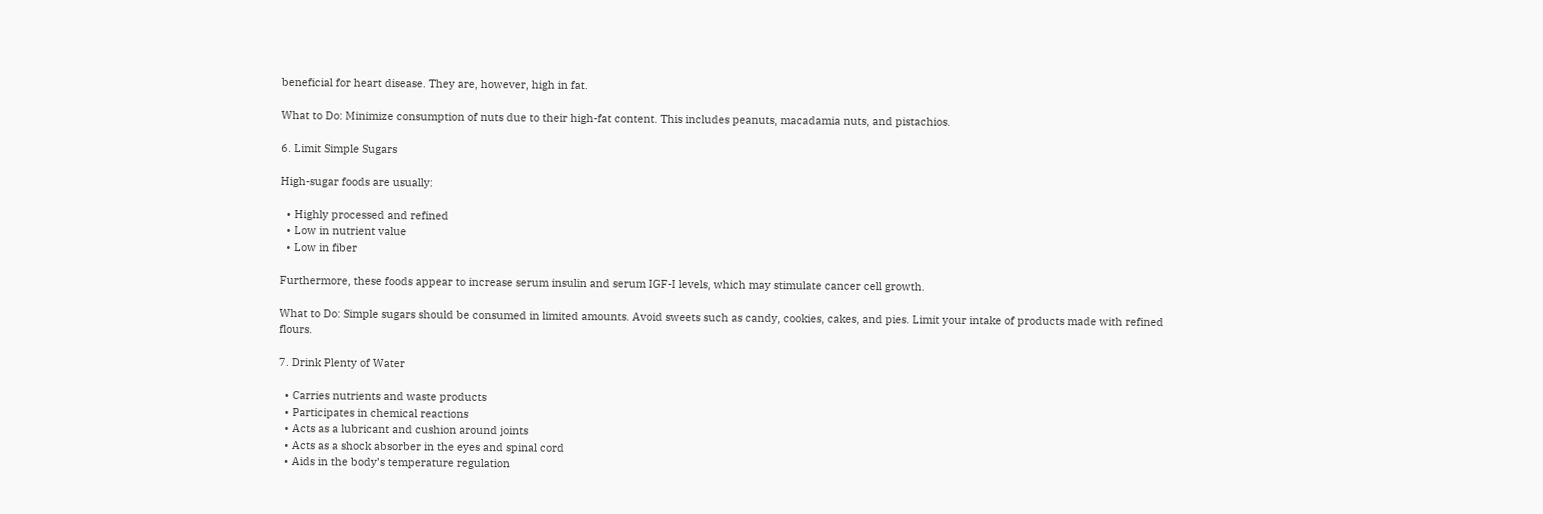beneficial for heart disease. They are, however, high in fat.

What to Do: Minimize consumption of nuts due to their high-fat content. This includes peanuts, macadamia nuts, and pistachios.

6. Limit Simple Sugars

High-sugar foods are usually:

  • Highly processed and refined
  • Low in nutrient value
  • Low in fiber

Furthermore, these foods appear to increase serum insulin and serum IGF-I levels, which may stimulate cancer cell growth.

What to Do: Simple sugars should be consumed in limited amounts. Avoid sweets such as candy, cookies, cakes, and pies. Limit your intake of products made with refined flours.

7. Drink Plenty of Water

  • Carries nutrients and waste products
  • Participates in chemical reactions
  • Acts as a lubricant and cushion around joints
  • Acts as a shock absorber in the eyes and spinal cord
  • Aids in the body’s temperature regulation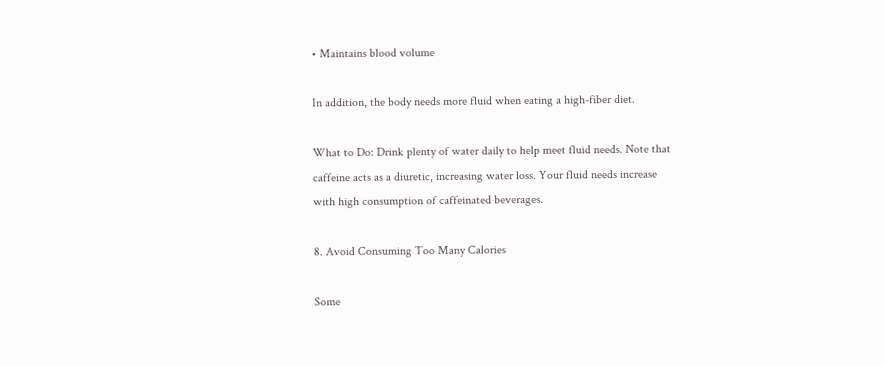• Maintains blood volume

In addition, the body needs more fluid when eating a high-fiber diet.

What to Do: Drink plenty of water daily to help meet fluid needs. Note that caffeine acts as a diuretic, increasing water loss. Your fluid needs increase with high consumption of caffeinated beverages.

8. Avoid Consuming Too Many Calories

Some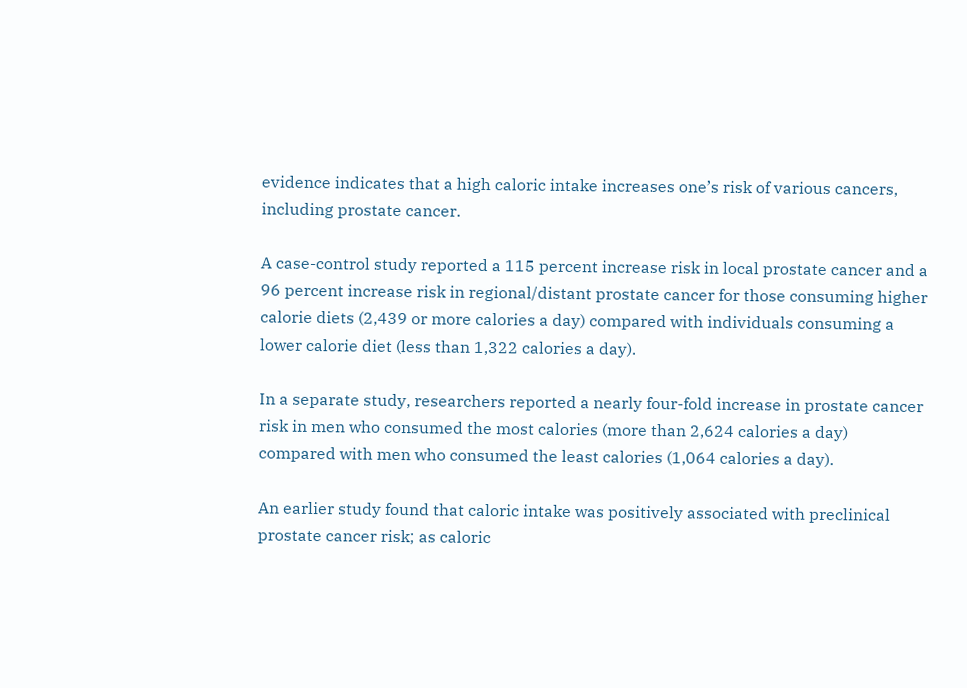evidence indicates that a high caloric intake increases one’s risk of various cancers, including prostate cancer.

A case-control study reported a 115 percent increase risk in local prostate cancer and a 96 percent increase risk in regional/distant prostate cancer for those consuming higher calorie diets (2,439 or more calories a day) compared with individuals consuming a lower calorie diet (less than 1,322 calories a day).

In a separate study, researchers reported a nearly four-fold increase in prostate cancer risk in men who consumed the most calories (more than 2,624 calories a day) compared with men who consumed the least calories (1,064 calories a day).

An earlier study found that caloric intake was positively associated with preclinical prostate cancer risk; as caloric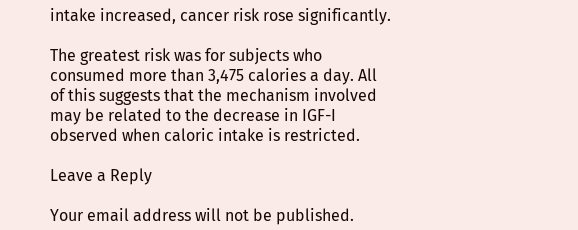intake increased, cancer risk rose significantly.

The greatest risk was for subjects who consumed more than 3,475 calories a day. All of this suggests that the mechanism involved may be related to the decrease in IGF-I observed when caloric intake is restricted.

Leave a Reply

Your email address will not be published.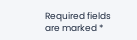Required fields are marked *